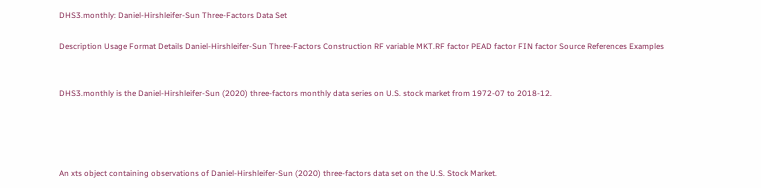DHS3.monthly: Daniel-Hirshleifer-Sun Three-Factors Data Set

Description Usage Format Details Daniel-Hirshleifer-Sun Three-Factors Construction RF variable MKT.RF factor PEAD factor FIN factor Source References Examples


DHS3.monthly is the Daniel-Hirshleifer-Sun (2020) three-factors monthly data series on U.S. stock market from 1972-07 to 2018-12.




An xts object containing observations of Daniel-Hirshleifer-Sun (2020) three-factors data set on the U.S. Stock Market.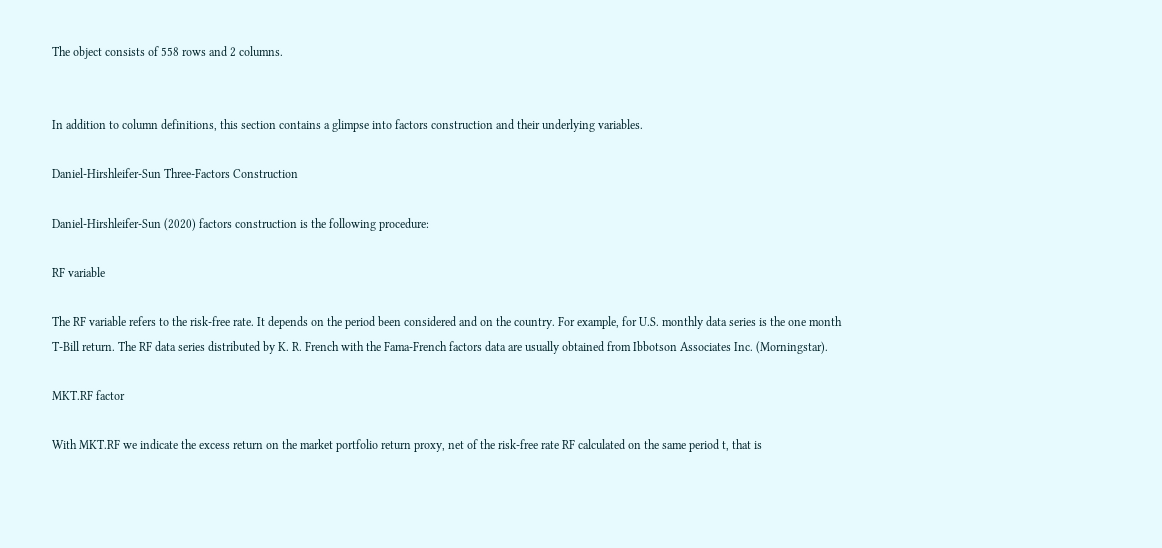The object consists of 558 rows and 2 columns.


In addition to column definitions, this section contains a glimpse into factors construction and their underlying variables.

Daniel-Hirshleifer-Sun Three-Factors Construction

Daniel-Hirshleifer-Sun (2020) factors construction is the following procedure:

RF variable

The RF variable refers to the risk-free rate. It depends on the period been considered and on the country. For example, for U.S. monthly data series is the one month T-Bill return. The RF data series distributed by K. R. French with the Fama-French factors data are usually obtained from Ibbotson Associates Inc. (Morningstar).

MKT.RF factor

With MKT.RF we indicate the excess return on the market portfolio return proxy, net of the risk-free rate RF calculated on the same period t, that is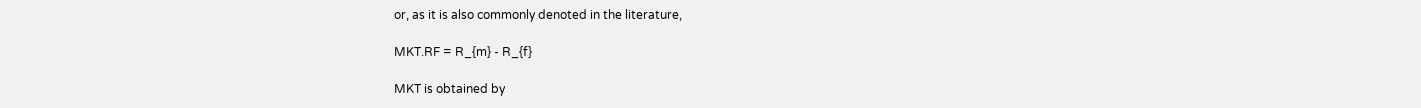or, as it is also commonly denoted in the literature,

MKT.RF = R_{m} - R_{f}

MKT is obtained by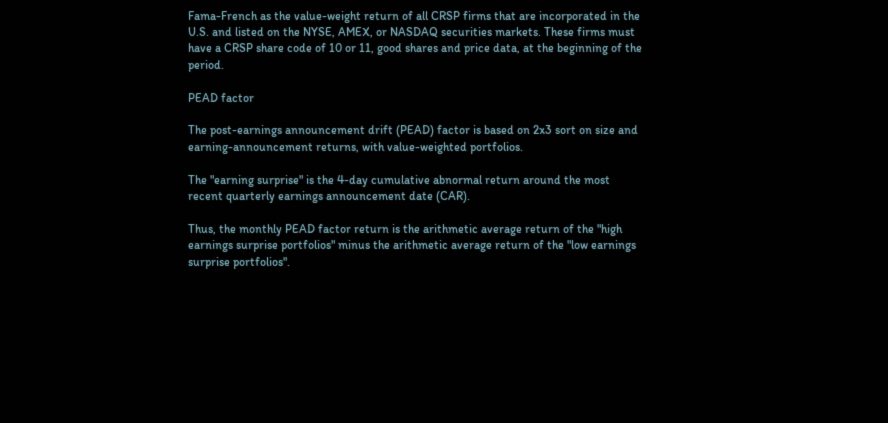Fama-French as the value-weight return of all CRSP firms that are incorporated in the U.S. and listed on the NYSE, AMEX, or NASDAQ securities markets. These firms must have a CRSP share code of 10 or 11, good shares and price data, at the beginning of the period.

PEAD factor

The post-earnings announcement drift (PEAD) factor is based on 2x3 sort on size and earning-announcement returns, with value-weighted portfolios.

The "earning surprise" is the 4-day cumulative abnormal return around the most recent quarterly earnings announcement date (CAR).

Thus, the monthly PEAD factor return is the arithmetic average return of the "high earnings surprise portfolios" minus the arithmetic average return of the "low earnings surprise portfolios".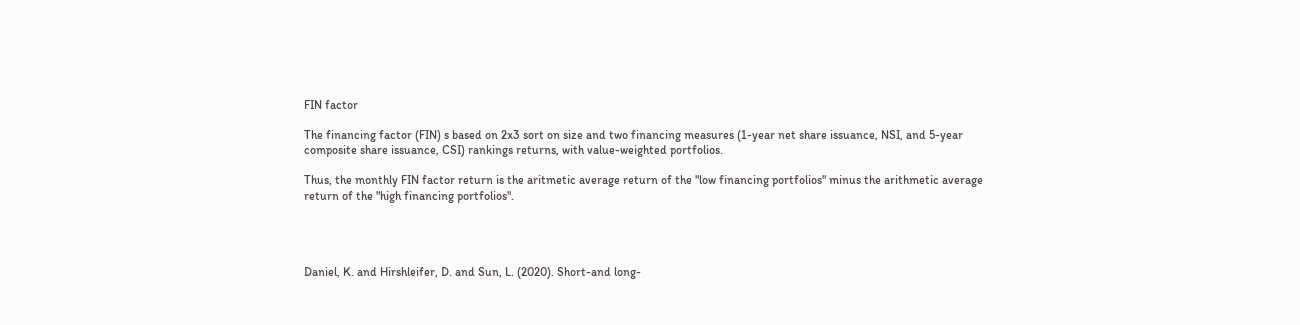FIN factor

The financing factor (FIN) s based on 2x3 sort on size and two financing measures (1-year net share issuance, NSI, and 5-year composite share issuance, CSI) rankings returns, with value-weighted portfolios.

Thus, the monthly FIN factor return is the aritmetic average return of the "low financing portfolios" minus the arithmetic average return of the "high financing portfolios".




Daniel, K. and Hirshleifer, D. and Sun, L. (2020). Short-and long-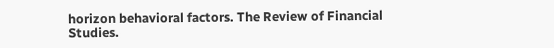horizon behavioral factors. The Review of Financial Studies.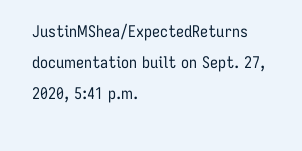JustinMShea/ExpectedReturns documentation built on Sept. 27, 2020, 5:41 p.m.